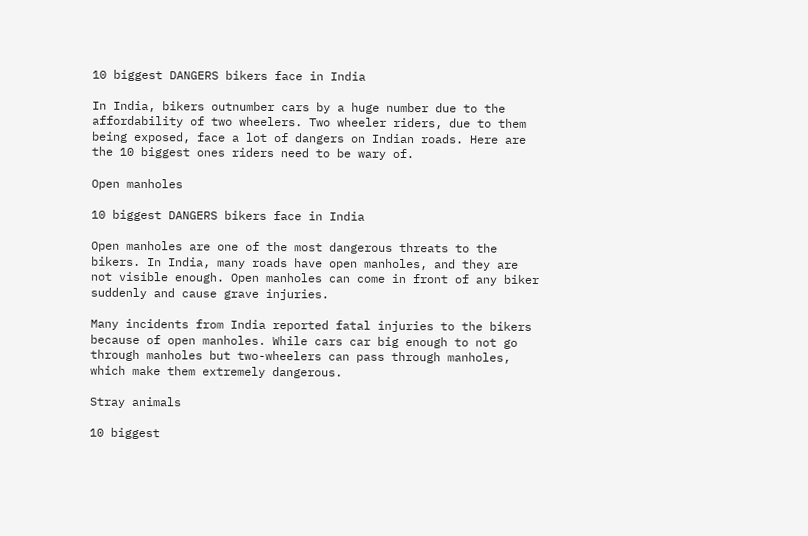10 biggest DANGERS bikers face in India

In India, bikers outnumber cars by a huge number due to the affordability of two wheelers. Two wheeler riders, due to them being exposed, face a lot of dangers on Indian roads. Here are the 10 biggest ones riders need to be wary of.

Open manholes

10 biggest DANGERS bikers face in India

Open manholes are one of the most dangerous threats to the bikers. In India, many roads have open manholes, and they are not visible enough. Open manholes can come in front of any biker suddenly and cause grave injuries.

Many incidents from India reported fatal injuries to the bikers because of open manholes. While cars car big enough to not go through manholes but two-wheelers can pass through manholes, which make them extremely dangerous.

Stray animals

10 biggest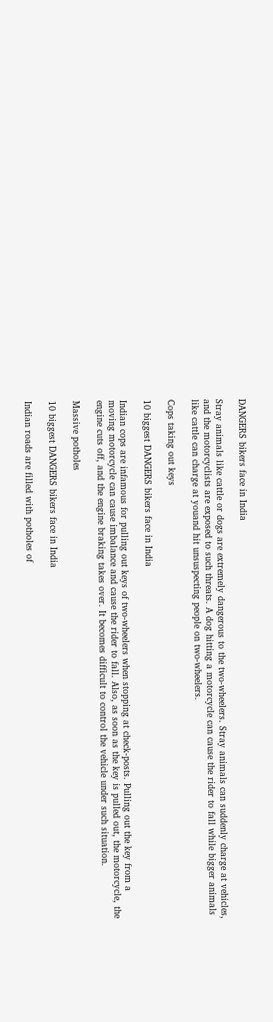DANGERS bikers face in India

Stray animals like cattle or dogs are extremely dangerous to the two-wheelers. Stray animals can suddenly charge at vehicles, and the motorcyclists are exposed to such threats. A dog hitting a motorcycle can cause the rider to fall while bigger animals like cattle can charge at youand hit unsuspecting people on two-wheelers.

Cops taking out keys

10 biggest DANGERS bikers face in India

Indian cops are infamous for pulling out keys of two-wheelers when stopping at check-posts. Pulling out the key from a moving motorcycle can cause imbalance and cause the rider to fall. Also, as soon as the key is pulled out, the motorcycle, the engine cuts off, and the engine braking takes over. It becomes difficult to control the vehicle under such situation.

Massive potholes

10 biggest DANGERS bikers face in India

Indian roads are filled with potholes of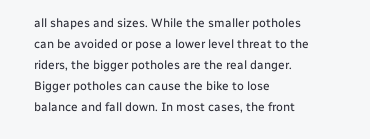all shapes and sizes. While the smaller potholes can be avoided or pose a lower level threat to the riders, the bigger potholes are the real danger. Bigger potholes can cause the bike to lose balance and fall down. In most cases, the front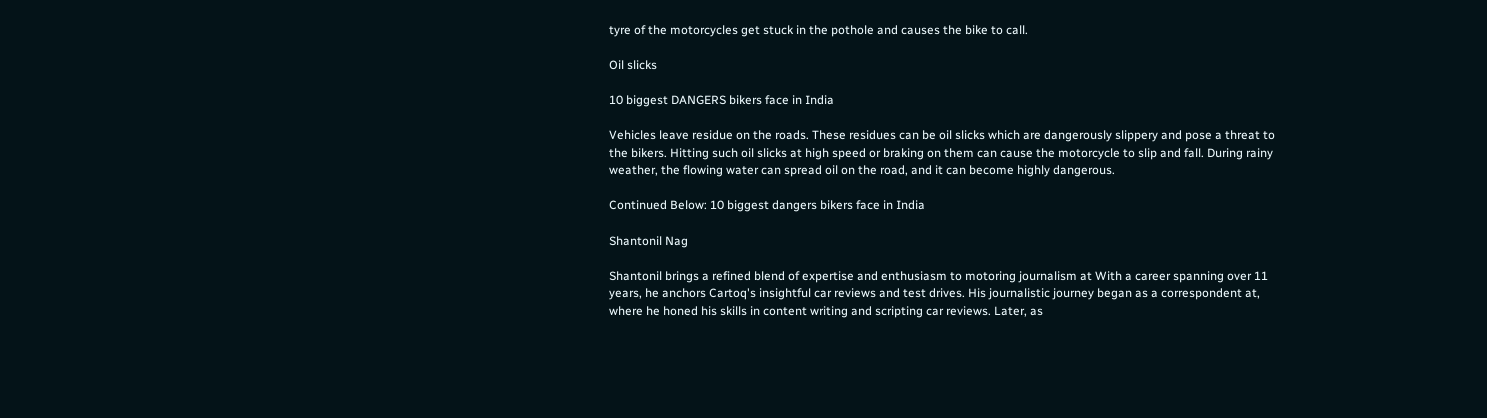tyre of the motorcycles get stuck in the pothole and causes the bike to call.

Oil slicks

10 biggest DANGERS bikers face in India

Vehicles leave residue on the roads. These residues can be oil slicks which are dangerously slippery and pose a threat to the bikers. Hitting such oil slicks at high speed or braking on them can cause the motorcycle to slip and fall. During rainy weather, the flowing water can spread oil on the road, and it can become highly dangerous.

Continued Below: 10 biggest dangers bikers face in India

Shantonil Nag

Shantonil brings a refined blend of expertise and enthusiasm to motoring journalism at With a career spanning over 11 years, he anchors Cartoq's insightful car reviews and test drives. His journalistic journey began as a correspondent at, where he honed his skills in content writing and scripting car reviews. Later, as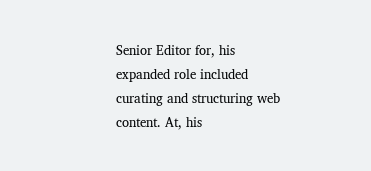Senior Editor for, his expanded role included curating and structuring web content. At, his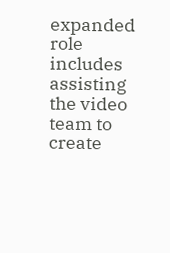expanded role includes assisting the video team to create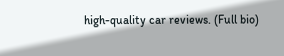high-quality car reviews. (Full bio)